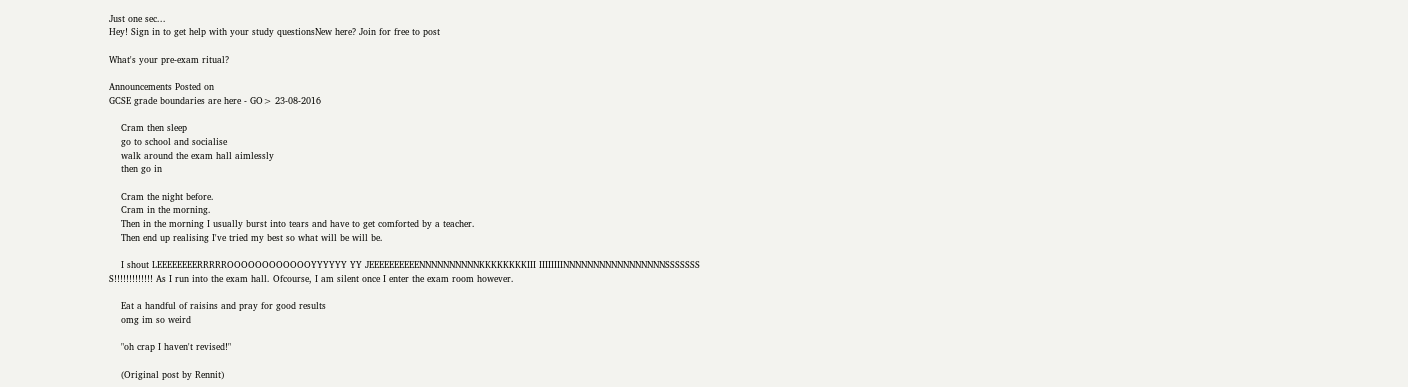Just one sec...
Hey! Sign in to get help with your study questionsNew here? Join for free to post

What's your pre-exam ritual?

Announcements Posted on
GCSE grade boundaries are here - GO> 23-08-2016

    Cram then sleep
    go to school and socialise
    walk around the exam hall aimlessly
    then go in

    Cram the night before.
    Cram in the morning.
    Then in the morning I usually burst into tears and have to get comforted by a teacher.
    Then end up realising I've tried my best so what will be will be.

    I shout LEEEEEEEERRRRROOOOOOOOOOOOYYYYYY YY JEEEEEEEEEENNNNNNNNNNKKKKKKKKIII IIIIIIIINNNNNNNNNNNNNNNNNSSSSSSS S!!!!!!!!!!!!! As I run into the exam hall. Ofcourse, I am silent once I enter the exam room however.

    Eat a handful of raisins and pray for good results
    omg im so weird

    "oh crap I haven't revised!"

    (Original post by Rennit)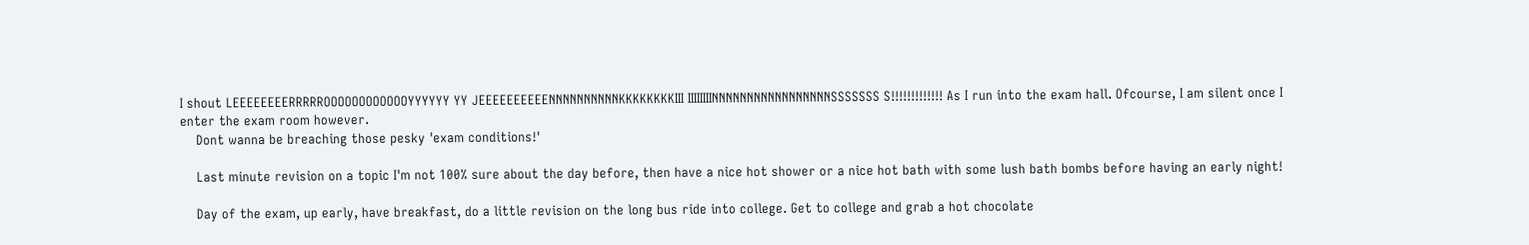I shout LEEEEEEEERRRRROOOOOOOOOOOOYYYYYY YY JEEEEEEEEEENNNNNNNNNNKKKKKKKKIII IIIIIIIINNNNNNNNNNNNNNNNNSSSSSSS S!!!!!!!!!!!!! As I run into the exam hall. Ofcourse, I am silent once I enter the exam room however.
    Dont wanna be breaching those pesky 'exam conditions!'

    Last minute revision on a topic I'm not 100% sure about the day before, then have a nice hot shower or a nice hot bath with some lush bath bombs before having an early night!

    Day of the exam, up early, have breakfast, do a little revision on the long bus ride into college. Get to college and grab a hot chocolate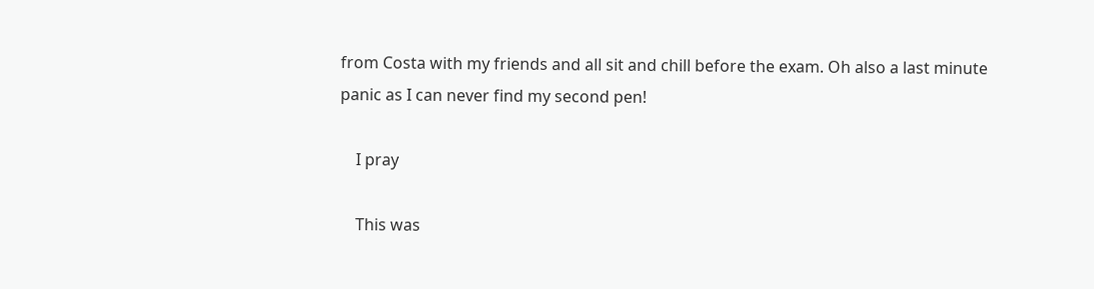from Costa with my friends and all sit and chill before the exam. Oh also a last minute panic as I can never find my second pen!

    I pray

    This was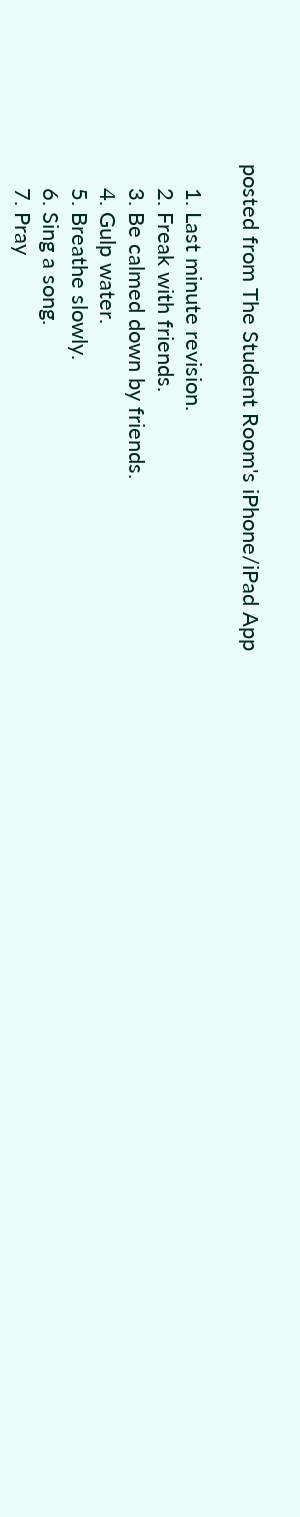posted from The Student Room's iPhone/iPad App

    1. Last minute revision.
    2. Freak with friends.
    3. Be calmed down by friends.
    4. Gulp water.
    5. Breathe slowly.
    6. Sing a song.
    7. Pray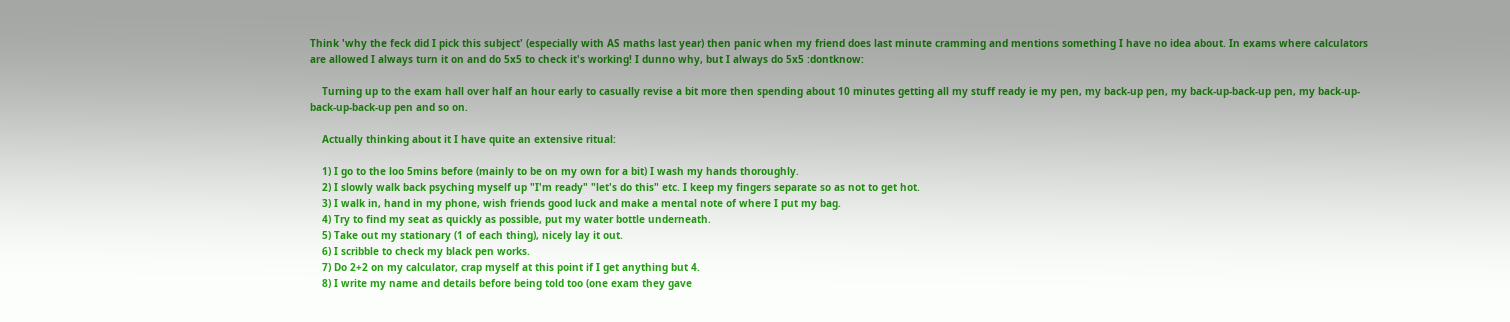Think 'why the feck did I pick this subject' (especially with AS maths last year) then panic when my friend does last minute cramming and mentions something I have no idea about. In exams where calculators are allowed I always turn it on and do 5x5 to check it's working! I dunno why, but I always do 5x5 :dontknow:

    Turning up to the exam hall over half an hour early to casually revise a bit more then spending about 10 minutes getting all my stuff ready ie my pen, my back-up pen, my back-up-back-up pen, my back-up-back-up-back-up pen and so on.

    Actually thinking about it I have quite an extensive ritual:

    1) I go to the loo 5mins before (mainly to be on my own for a bit) I wash my hands thoroughly.
    2) I slowly walk back psyching myself up "I'm ready" "let's do this" etc. I keep my fingers separate so as not to get hot.
    3) I walk in, hand in my phone, wish friends good luck and make a mental note of where I put my bag.
    4) Try to find my seat as quickly as possible, put my water bottle underneath.
    5) Take out my stationary (1 of each thing), nicely lay it out.
    6) I scribble to check my black pen works.
    7) Do 2+2 on my calculator, crap myself at this point if I get anything but 4.
    8) I write my name and details before being told too (one exam they gave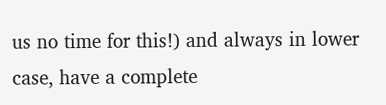us no time for this!) and always in lower case, have a complete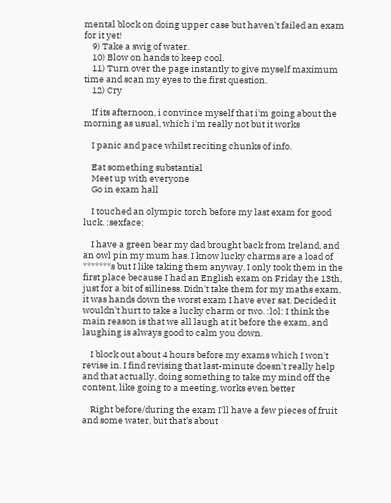mental block on doing upper case but haven't failed an exam for it yet!
    9) Take a swig of water.
    10) Blow on hands to keep cool.
    11) Turn over the page instantly to give myself maximum time and scan my eyes to the first question.
    12) Cry

    If its afternoon, i convince myself that i'm going about the morning as usual, which i'm really not but it works

    I panic and pace whilst reciting chunks of info.

    Eat something substantial
    Meet up with everyone
    Go in exam hall

    I touched an olympic torch before my last exam for good luck. :sexface:

    I have a green bear my dad brought back from Ireland, and an owl pin my mum has. I know lucky charms are a load of *******s but I like taking them anyway. I only took them in the first place because I had an English exam on Friday the 13th, just for a bit of silliness. Didn't take them for my maths exam, it was hands down the worst exam I have ever sat. Decided it wouldn't hurt to take a lucky charm or two. :lol: I think the main reason is that we all laugh at it before the exam, and laughing is always good to calm you down.

    I block out about 4 hours before my exams which I won't revise in. I find revising that last-minute doesn't really help and that actually, doing something to take my mind off the content, like going to a meeting, works even better

    Right before/during the exam I'll have a few pieces of fruit and some water, but that's about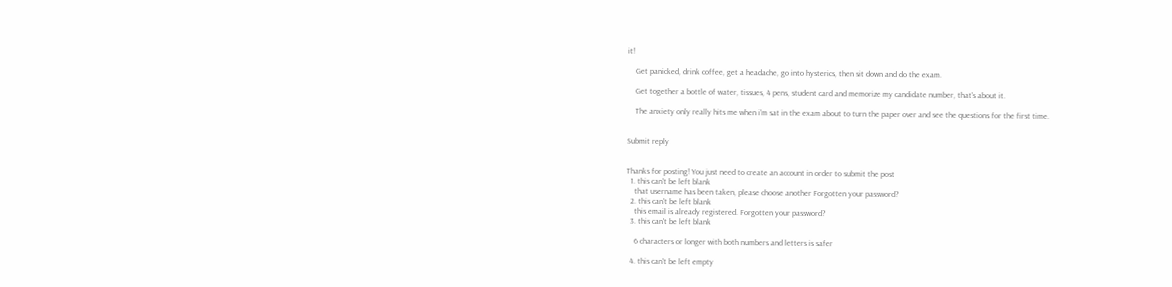it!

    Get panicked, drink coffee, get a headache, go into hysterics, then sit down and do the exam.

    Get together a bottle of water, tissues, 4 pens, student card and memorize my candidate number, that's about it.

    The anxiety only really hits me when i'm sat in the exam about to turn the paper over and see the questions for the first time.


Submit reply


Thanks for posting! You just need to create an account in order to submit the post
  1. this can't be left blank
    that username has been taken, please choose another Forgotten your password?
  2. this can't be left blank
    this email is already registered. Forgotten your password?
  3. this can't be left blank

    6 characters or longer with both numbers and letters is safer

  4. this can't be left empty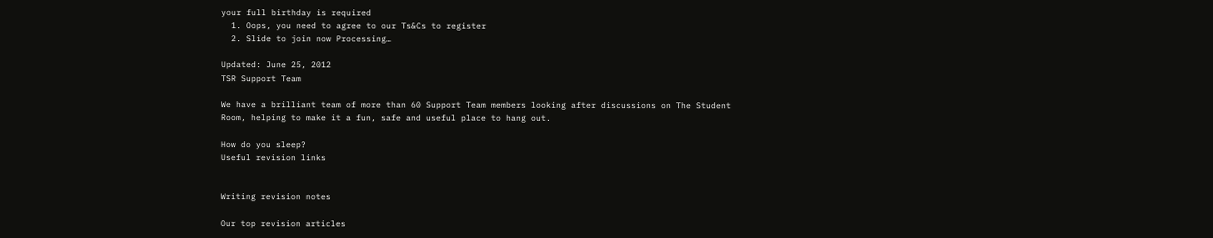your full birthday is required
  1. Oops, you need to agree to our Ts&Cs to register
  2. Slide to join now Processing…

Updated: June 25, 2012
TSR Support Team

We have a brilliant team of more than 60 Support Team members looking after discussions on The Student Room, helping to make it a fun, safe and useful place to hang out.

How do you sleep?
Useful revision links


Writing revision notes

Our top revision articles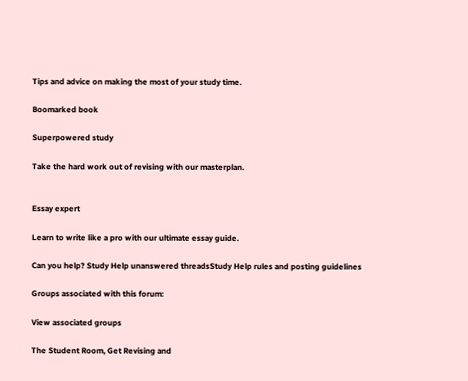Tips and advice on making the most of your study time.

Boomarked book

Superpowered study

Take the hard work out of revising with our masterplan.


Essay expert

Learn to write like a pro with our ultimate essay guide.

Can you help? Study Help unanswered threadsStudy Help rules and posting guidelines

Groups associated with this forum:

View associated groups

The Student Room, Get Revising and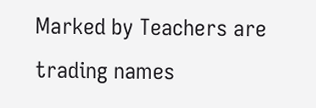Marked by Teachers are trading names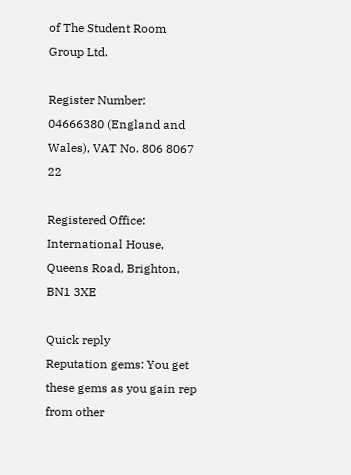of The Student Room Group Ltd.

Register Number: 04666380 (England and Wales), VAT No. 806 8067 22

Registered Office: International House, Queens Road, Brighton, BN1 3XE

Quick reply
Reputation gems: You get these gems as you gain rep from other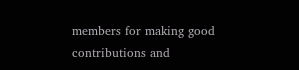members for making good contributions and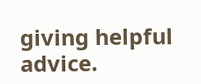giving helpful advice.